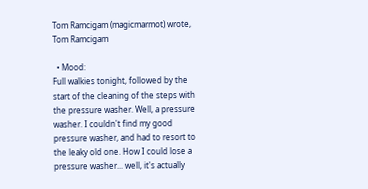Tom Ramcigam (magicmarmot) wrote,
Tom Ramcigam

  • Mood:
Full walkies tonight, followed by the start of the cleaning of the steps with the pressure washer. Well, a pressure washer. I couldn't find my good pressure washer, and had to resort to the leaky old one. How I could lose a pressure washer... well, it's actually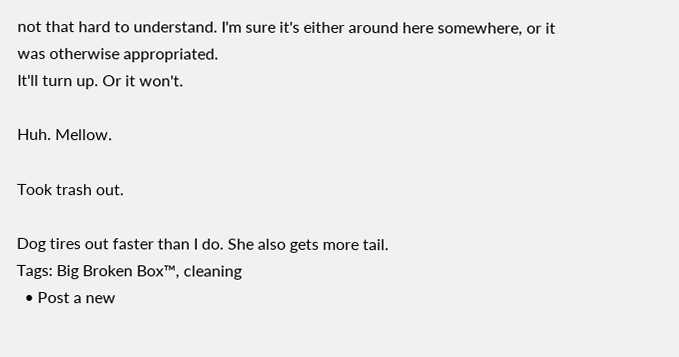not that hard to understand. I'm sure it's either around here somewhere, or it was otherwise appropriated.
It'll turn up. Or it won't.

Huh. Mellow.

Took trash out.

Dog tires out faster than I do. She also gets more tail.
Tags: Big Broken Box™, cleaning
  • Post a new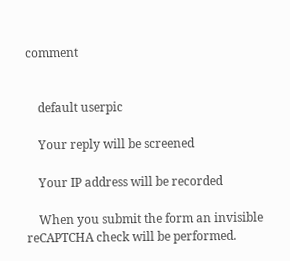comment


    default userpic

    Your reply will be screened

    Your IP address will be recorded

    When you submit the form an invisible reCAPTCHA check will be performed.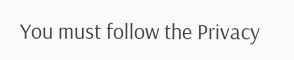You must follow the Privacy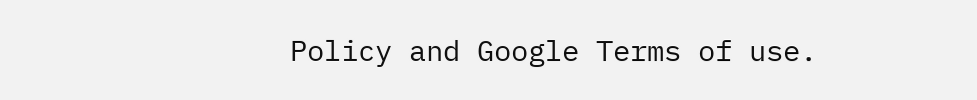Policy and Google Terms of use.